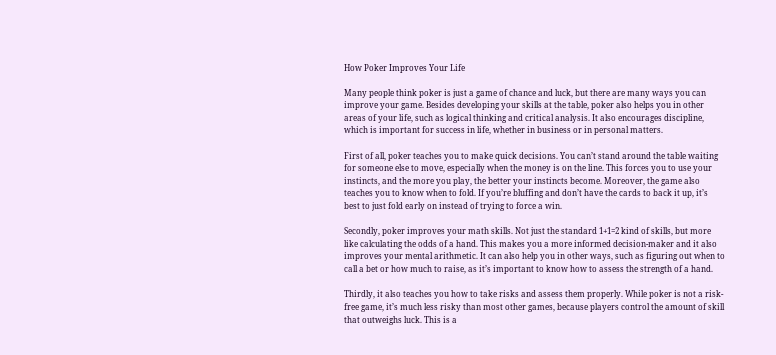How Poker Improves Your Life

Many people think poker is just a game of chance and luck, but there are many ways you can improve your game. Besides developing your skills at the table, poker also helps you in other areas of your life, such as logical thinking and critical analysis. It also encourages discipline, which is important for success in life, whether in business or in personal matters.

First of all, poker teaches you to make quick decisions. You can’t stand around the table waiting for someone else to move, especially when the money is on the line. This forces you to use your instincts, and the more you play, the better your instincts become. Moreover, the game also teaches you to know when to fold. If you’re bluffing and don’t have the cards to back it up, it’s best to just fold early on instead of trying to force a win.

Secondly, poker improves your math skills. Not just the standard 1+1=2 kind of skills, but more like calculating the odds of a hand. This makes you a more informed decision-maker and it also improves your mental arithmetic. It can also help you in other ways, such as figuring out when to call a bet or how much to raise, as it’s important to know how to assess the strength of a hand.

Thirdly, it also teaches you how to take risks and assess them properly. While poker is not a risk-free game, it’s much less risky than most other games, because players control the amount of skill that outweighs luck. This is a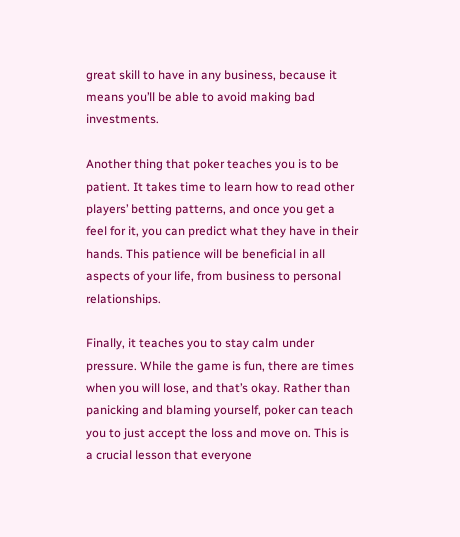great skill to have in any business, because it means you’ll be able to avoid making bad investments.

Another thing that poker teaches you is to be patient. It takes time to learn how to read other players’ betting patterns, and once you get a feel for it, you can predict what they have in their hands. This patience will be beneficial in all aspects of your life, from business to personal relationships.

Finally, it teaches you to stay calm under pressure. While the game is fun, there are times when you will lose, and that’s okay. Rather than panicking and blaming yourself, poker can teach you to just accept the loss and move on. This is a crucial lesson that everyone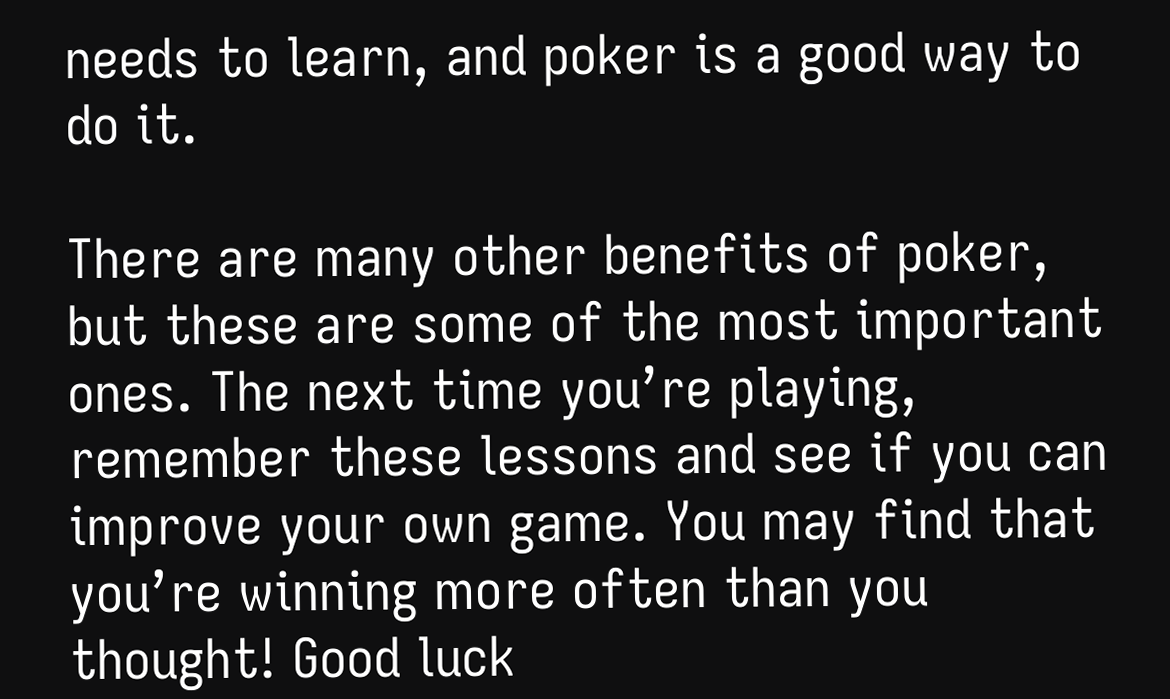needs to learn, and poker is a good way to do it.

There are many other benefits of poker, but these are some of the most important ones. The next time you’re playing, remember these lessons and see if you can improve your own game. You may find that you’re winning more often than you thought! Good luck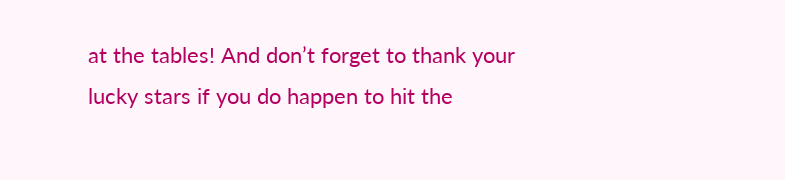at the tables! And don’t forget to thank your lucky stars if you do happen to hit the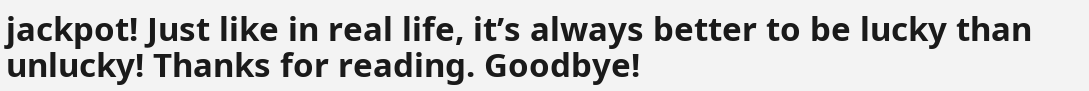jackpot! Just like in real life, it’s always better to be lucky than unlucky! Thanks for reading. Goodbye!